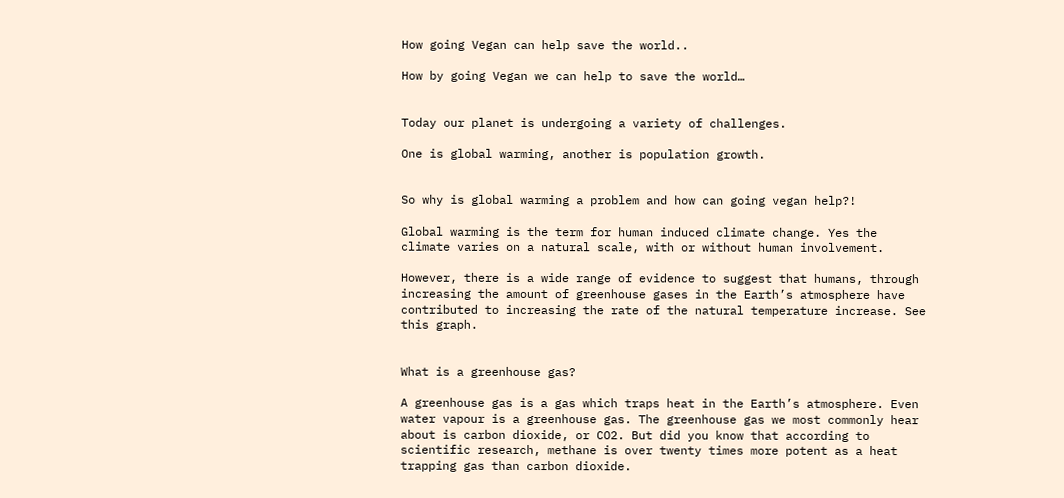How going Vegan can help save the world..

How by going Vegan we can help to save the world…


Today our planet is undergoing a variety of challenges.

One is global warming, another is population growth.


So why is global warming a problem and how can going vegan help?!

Global warming is the term for human induced climate change. Yes the climate varies on a natural scale, with or without human involvement.

However, there is a wide range of evidence to suggest that humans, through increasing the amount of greenhouse gases in the Earth’s atmosphere have contributed to increasing the rate of the natural temperature increase. See this graph.


What is a greenhouse gas?

A greenhouse gas is a gas which traps heat in the Earth’s atmosphere. Even water vapour is a greenhouse gas. The greenhouse gas we most commonly hear about is carbon dioxide, or CO2. But did you know that according to scientific research, methane is over twenty times more potent as a heat trapping gas than carbon dioxide.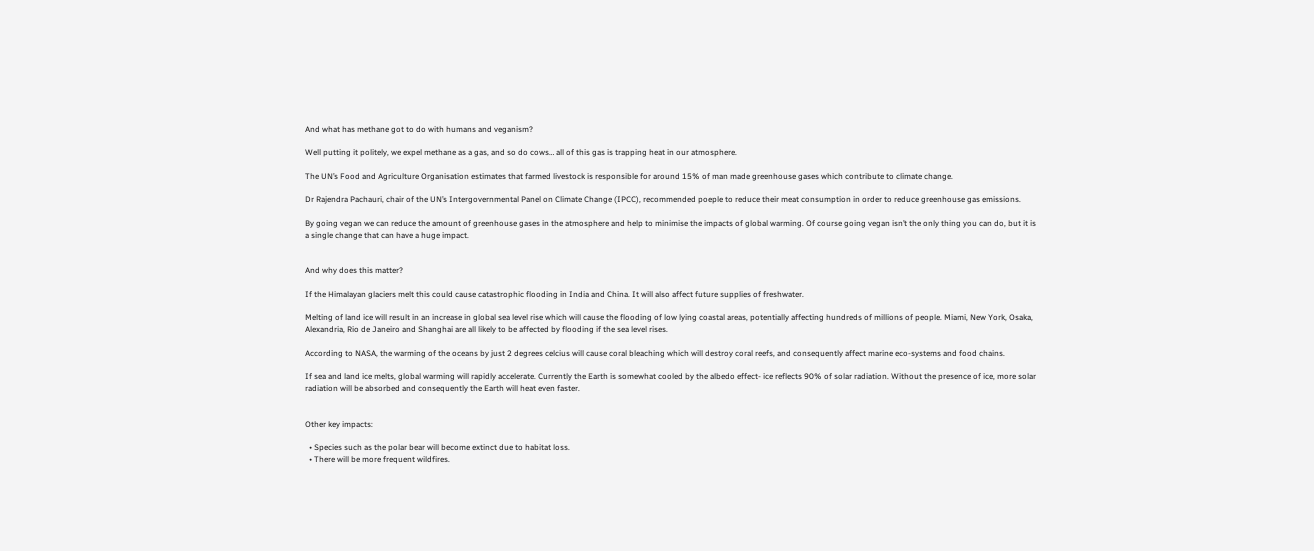And what has methane got to do with humans and veganism?

Well putting it politely, we expel methane as a gas, and so do cows… all of this gas is trapping heat in our atmosphere.

The UN’s Food and Agriculture Organisation estimates that farmed livestock is responsible for around 15% of man made greenhouse gases which contribute to climate change.

Dr Rajendra Pachauri, chair of the UN’s Intergovernmental Panel on Climate Change (IPCC), recommended poeple to reduce their meat consumption in order to reduce greenhouse gas emissions.

By going vegan we can reduce the amount of greenhouse gases in the atmosphere and help to minimise the impacts of global warming. Of course going vegan isn’t the only thing you can do, but it is a single change that can have a huge impact.


And why does this matter?

If the Himalayan glaciers melt this could cause catastrophic flooding in India and China. It will also affect future supplies of freshwater.

Melting of land ice will result in an increase in global sea level rise which will cause the flooding of low lying coastal areas, potentially affecting hundreds of millions of people. Miami, New York, Osaka, Alexandria, Rio de Janeiro and Shanghai are all likely to be affected by flooding if the sea level rises.

According to NASA, the warming of the oceans by just 2 degrees celcius will cause coral bleaching which will destroy coral reefs, and consequently affect marine eco-systems and food chains.

If sea and land ice melts, global warming will rapidly accelerate. Currently the Earth is somewhat cooled by the albedo effect- ice reflects 90% of solar radiation. Without the presence of ice, more solar radiation will be absorbed and consequently the Earth will heat even faster.


Other key impacts:

  • Species such as the polar bear will become extinct due to habitat loss.
  • There will be more frequent wildfires.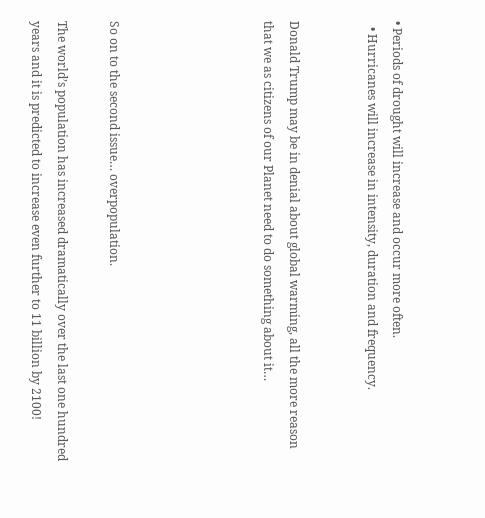• Periods of drought will increase and occur more often.
  • Hurricanes will increase in intensity, duration and frequency.


Donald Trump may be in denial about global warming, all the more reason that we as citizens of our Planet need to do something about it…





So on to the second issue… overpopulation.

The world’s population has increased dramatically over the last one hundred years and it is predicted to increase even further to 11 billion by 2100!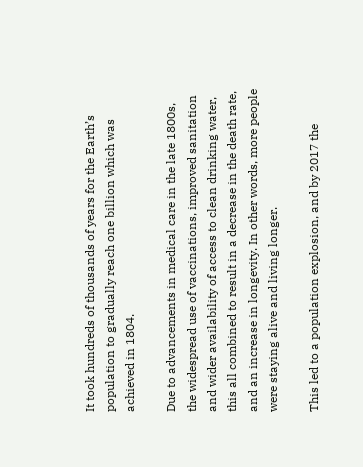It took hundreds of thousands of years for the Earth’s population to gradually reach one billion which was achieved in 1804.

Due to advancements in medical care in the late 1800s, the widespread use of vaccinations, improved sanitation and wider availability of access to clean drinking water, this all combined to result in a decrease in the death rate, and an increase in longevity. In other words, more people were staying alive and living longer.

This led to a population explosion, and by 2017 the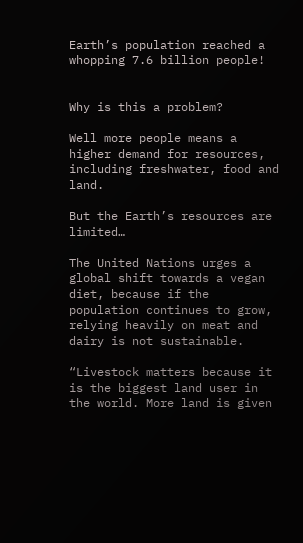Earth’s population reached a whopping 7.6 billion people!


Why is this a problem?

Well more people means a higher demand for resources, including freshwater, food and land.

But the Earth’s resources are limited…

The United Nations urges a global shift towards a vegan diet, because if the population continues to grow, relying heavily on meat and dairy is not sustainable.

“Livestock matters because it is the biggest land user in the world. More land is given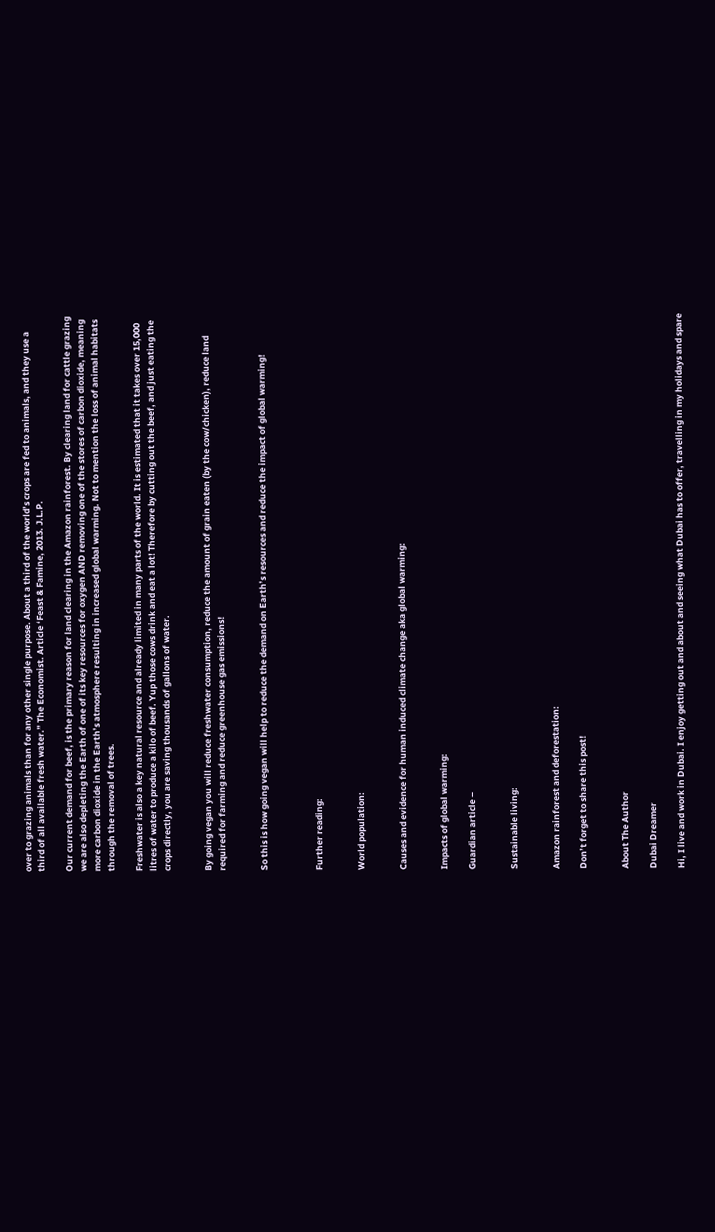over to grazing animals than for any other single purpose. About a third of the world’s crops are fed to animals, and they use a third of all available fresh water.” The Economist. Article ‘Feast & Famine, 2013. J.L.P.

Our current demand for beef, is the primary reason for land clearing in the Amazon rainforest. By clearing land for cattle grazing we are also depleting the Earth of one of its key resources for oxygen AND removing one of the stores of carbon dioxide, meaning more carbon dioxide in the Earth’s atmosphere resulting in increased global warming. Not to mention the loss of animal habitats through the removal of trees.

Freshwater is also a key natural resource and already limited in many parts of the world. It is estimated that it takes over 15,000 litres of water to produce a kilo of beef. Yup those cows drink and eat a lot! Therefore by cutting out the beef, and just eating the crops directly, you are saving thousands of gallons of water.


By going vegan you will reduce freshwater consumption, reduce the amount of grain eaten (by the cow/chicken), reduce land required for farming and reduce greenhouse gas emissions!


So this is how going vegan will help to reduce the demand on Earth’s resources and reduce the impact of global warming!



Further reading:


World population:


Causes and evidence for human induced climate change aka global warming:


Impacts of global warming:

Guardian article –


Sustainable living:


Amazon rainforest and deforestation:

Don’t forget to share this post!


About The Author

Dubai Dreamer

Hi, I live and work in Dubai. I enjoy getting out and about and seeing what Dubai has to offer, travelling in my holidays and spare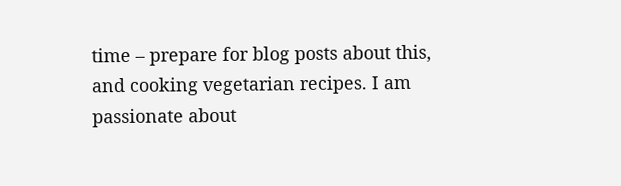time – prepare for blog posts about this, and cooking vegetarian recipes. I am passionate about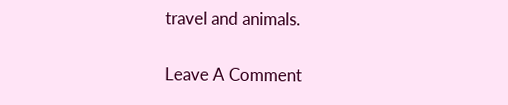travel and animals.


Leave A Comment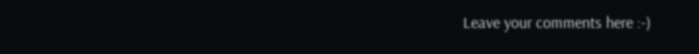Leave your comments here :-)